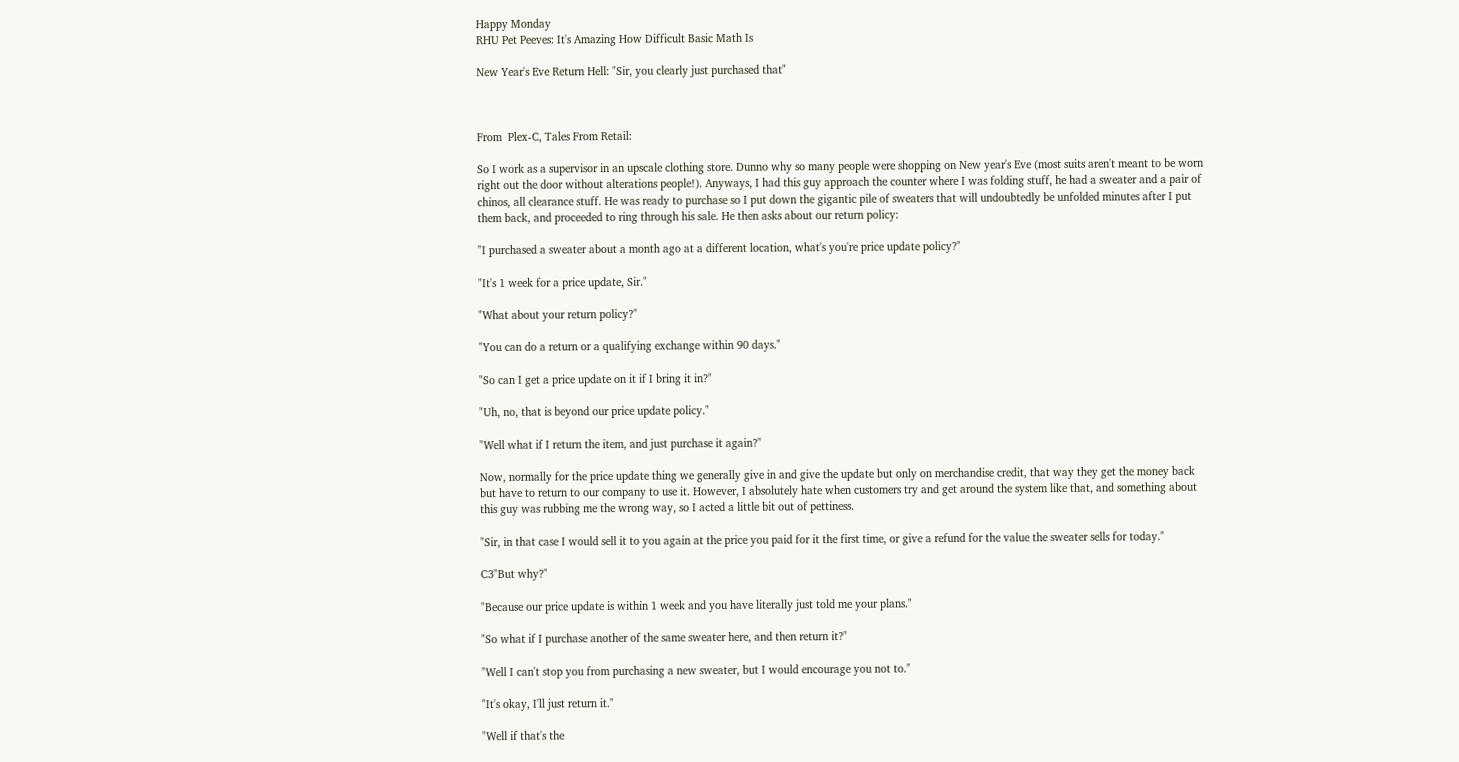Happy Monday
RHU Pet Peeves: It's Amazing How Difficult Basic Math Is

New Year's Eve Return Hell: "Sir, you clearly just purchased that"



From  Plex-C, Tales From Retail:

So I work as a supervisor in an upscale clothing store. Dunno why so many people were shopping on New year's Eve (most suits aren't meant to be worn right out the door without alterations people!). Anyways, I had this guy approach the counter where I was folding stuff, he had a sweater and a pair of chinos, all clearance stuff. He was ready to purchase so I put down the gigantic pile of sweaters that will undoubtedly be unfolded minutes after I put them back, and proceeded to ring through his sale. He then asks about our return policy:

"I purchased a sweater about a month ago at a different location, what's you're price update policy?"

"It's 1 week for a price update, Sir."

"What about your return policy?"

"You can do a return or a qualifying exchange within 90 days."

"So can I get a price update on it if I bring it in?"

"Uh, no, that is beyond our price update policy."

"Well what if I return the item, and just purchase it again?"

Now, normally for the price update thing we generally give in and give the update but only on merchandise credit, that way they get the money back but have to return to our company to use it. However, I absolutely hate when customers try and get around the system like that, and something about this guy was rubbing me the wrong way, so I acted a little bit out of pettiness.

"Sir, in that case I would sell it to you again at the price you paid for it the first time, or give a refund for the value the sweater sells for today."

C3"But why?"

"Because our price update is within 1 week and you have literally just told me your plans."

"So what if I purchase another of the same sweater here, and then return it?"

"Well I can't stop you from purchasing a new sweater, but I would encourage you not to."

"It's okay, I'll just return it."

"Well if that's the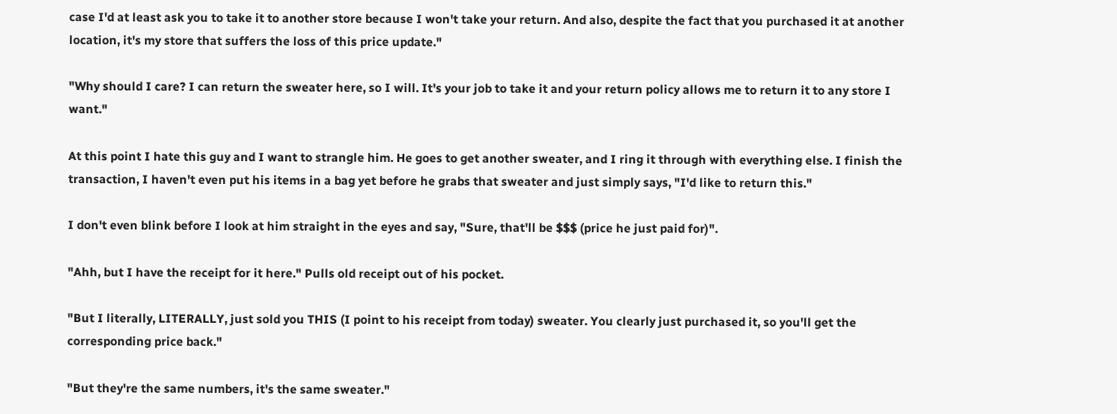case I'd at least ask you to take it to another store because I won't take your return. And also, despite the fact that you purchased it at another location, it's my store that suffers the loss of this price update."

"Why should I care? I can return the sweater here, so I will. It's your job to take it and your return policy allows me to return it to any store I want."

At this point I hate this guy and I want to strangle him. He goes to get another sweater, and I ring it through with everything else. I finish the transaction, I haven't even put his items in a bag yet before he grabs that sweater and just simply says, "I'd like to return this."

I don't even blink before I look at him straight in the eyes and say, "Sure, that'll be $$$ (price he just paid for)".

"Ahh, but I have the receipt for it here." Pulls old receipt out of his pocket.

"But I literally, LITERALLY, just sold you THIS (I point to his receipt from today) sweater. You clearly just purchased it, so you'll get the corresponding price back."

"But they're the same numbers, it's the same sweater."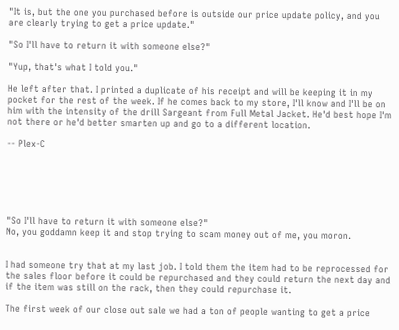"It is, but the one you purchased before is outside our price update policy, and you are clearly trying to get a price update."

"So I'll have to return it with someone else?"

"Yup, that's what I told you."

He left after that. I printed a duplicate of his receipt and will be keeping it in my pocket for the rest of the week. If he comes back to my store, I'll know and I'll be on him with the intensity of the drill Sargeant from Full Metal Jacket. He'd best hope I'm not there or he'd better smarten up and go to a different location.

-- Plex-C






"So I'll have to return it with someone else?"
No, you goddamn keep it and stop trying to scam money out of me, you moron.


I had someone try that at my last job. I told them the item had to be reprocessed for the sales floor before it could be repurchased and they could return the next day and if the item was still on the rack, then they could repurchase it.

The first week of our close out sale we had a ton of people wanting to get a price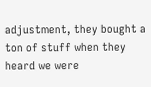adjustment, they bought a ton of stuff when they heard we were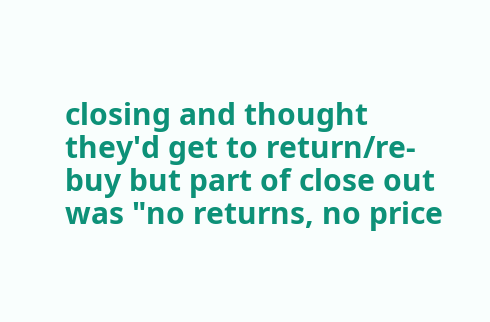closing and thought they'd get to return/re-buy but part of close out was "no returns, no price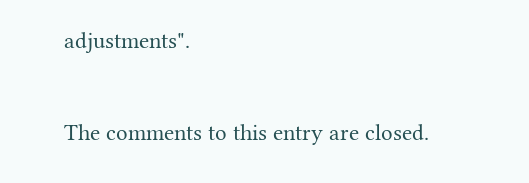adjustments".

The comments to this entry are closed.